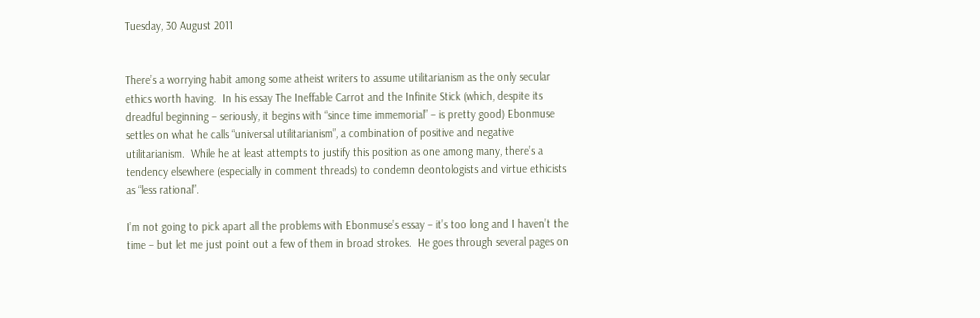Tuesday, 30 August 2011


There’s a worrying habit among some atheist writers to assume utilitarianism as the only secular ethics worth having.  In his essay The Ineffable Carrot and the Infinite Stick (which, despite its dreadful beginning – seriously, it begins with “since time immemorial” – is pretty good) Ebonmuse settles on what he calls “universal utilitarianism”, a combination of positive and negative utilitarianism.  While he at least attempts to justify this position as one among many, there’s a tendency elsewhere (especially in comment threads) to condemn deontologists and virtue ethicists as “less rational”.

I’m not going to pick apart all the problems with Ebonmuse’s essay – it’s too long and I haven’t the time – but let me just point out a few of them in broad strokes.  He goes through several pages on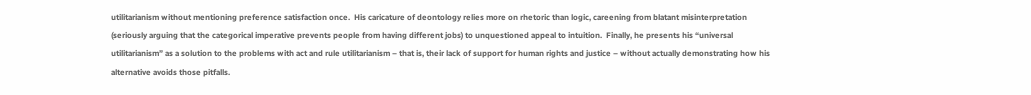utilitarianism without mentioning preference satisfaction once.  His caricature of deontology relies more on rhetoric than logic, careening from blatant misinterpretation (seriously arguing that the categorical imperative prevents people from having different jobs) to unquestioned appeal to intuition.  Finally, he presents his “universal utilitarianism” as a solution to the problems with act and rule utilitarianism – that is, their lack of support for human rights and justice – without actually demonstrating how his alternative avoids those pitfalls.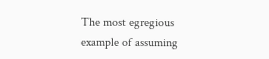The most egregious example of assuming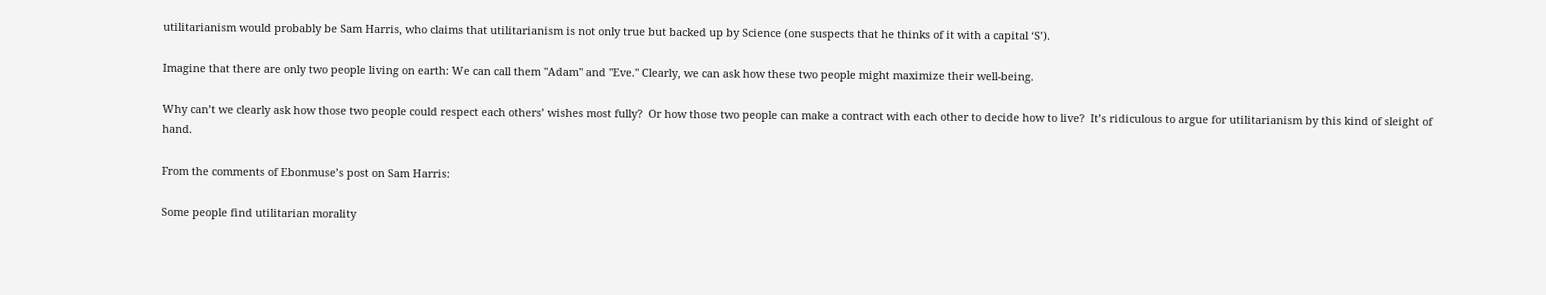utilitarianism would probably be Sam Harris, who claims that utilitarianism is not only true but backed up by Science (one suspects that he thinks of it with a capital ‘S’).

Imagine that there are only two people living on earth: We can call them "Adam" and "Eve." Clearly, we can ask how these two people might maximize their well-being.

Why can’t we clearly ask how those two people could respect each others’ wishes most fully?  Or how those two people can make a contract with each other to decide how to live?  It’s ridiculous to argue for utilitarianism by this kind of sleight of hand.

From the comments of Ebonmuse’s post on Sam Harris:

Some people find utilitarian morality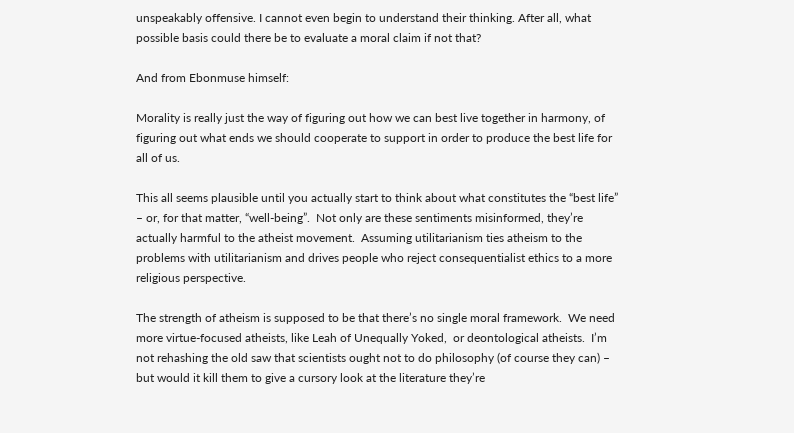unspeakably offensive. I cannot even begin to understand their thinking. After all, what possible basis could there be to evaluate a moral claim if not that?

And from Ebonmuse himself:

Morality is really just the way of figuring out how we can best live together in harmony, of figuring out what ends we should cooperate to support in order to produce the best life for all of us.

This all seems plausible until you actually start to think about what constitutes the “best life” – or, for that matter, “well-being”.  Not only are these sentiments misinformed, they’re actually harmful to the atheist movement.  Assuming utilitarianism ties atheism to the problems with utilitarianism and drives people who reject consequentialist ethics to a more religious perspective.

The strength of atheism is supposed to be that there’s no single moral framework.  We need more virtue-focused atheists, like Leah of Unequally Yoked,  or deontological atheists.  I’m not rehashing the old saw that scientists ought not to do philosophy (of course they can) – but would it kill them to give a cursory look at the literature they’re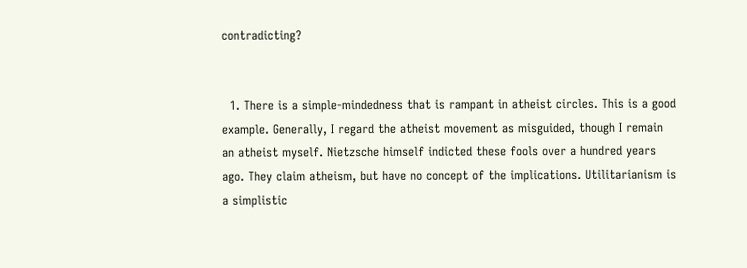contradicting?


  1. There is a simple-mindedness that is rampant in atheist circles. This is a good example. Generally, I regard the atheist movement as misguided, though I remain an atheist myself. Nietzsche himself indicted these fools over a hundred years ago. They claim atheism, but have no concept of the implications. Utilitarianism is a simplistic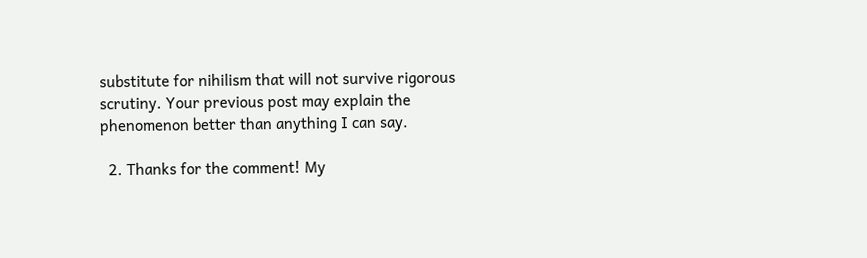substitute for nihilism that will not survive rigorous scrutiny. Your previous post may explain the phenomenon better than anything I can say.

  2. Thanks for the comment! My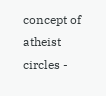concept of atheist circles -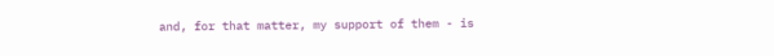and, for that matter, my support of them - is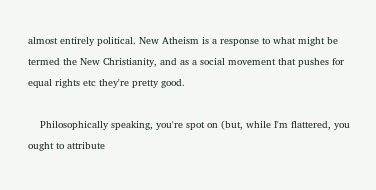almost entirely political. New Atheism is a response to what might be termed the New Christianity, and as a social movement that pushes for equal rights etc they're pretty good.

    Philosophically speaking, you're spot on (but, while I'm flattered, you ought to attribute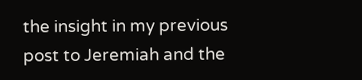the insight in my previous post to Jeremiah and the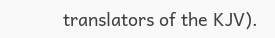translators of the KJV).